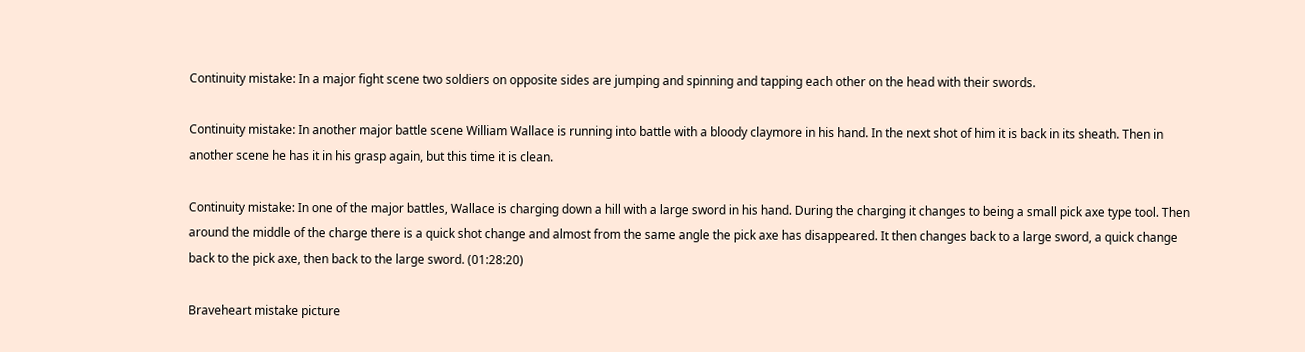Continuity mistake: In a major fight scene two soldiers on opposite sides are jumping and spinning and tapping each other on the head with their swords.

Continuity mistake: In another major battle scene William Wallace is running into battle with a bloody claymore in his hand. In the next shot of him it is back in its sheath. Then in another scene he has it in his grasp again, but this time it is clean.

Continuity mistake: In one of the major battles, Wallace is charging down a hill with a large sword in his hand. During the charging it changes to being a small pick axe type tool. Then around the middle of the charge there is a quick shot change and almost from the same angle the pick axe has disappeared. It then changes back to a large sword, a quick change back to the pick axe, then back to the large sword. (01:28:20)

Braveheart mistake picture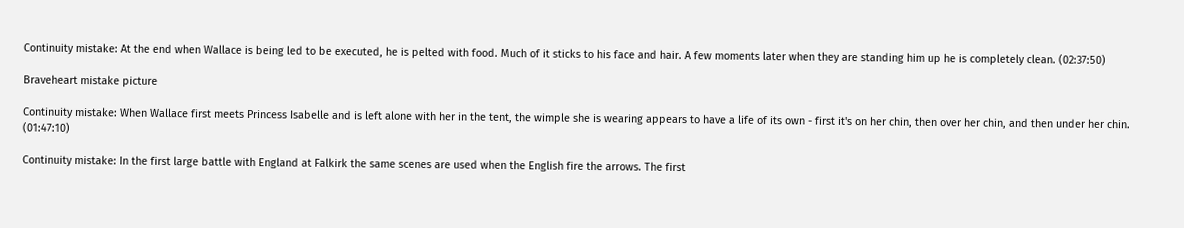Continuity mistake: At the end when Wallace is being led to be executed, he is pelted with food. Much of it sticks to his face and hair. A few moments later when they are standing him up he is completely clean. (02:37:50)

Braveheart mistake picture

Continuity mistake: When Wallace first meets Princess Isabelle and is left alone with her in the tent, the wimple she is wearing appears to have a life of its own - first it's on her chin, then over her chin, and then under her chin. (01:47:10)

Continuity mistake: In the first large battle with England at Falkirk the same scenes are used when the English fire the arrows. The first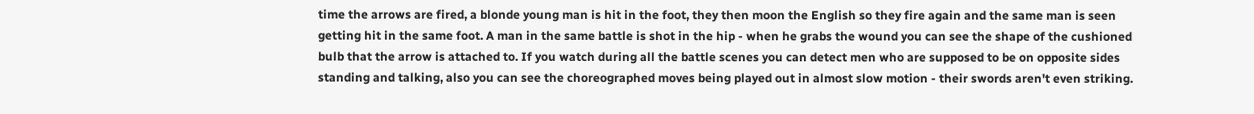time the arrows are fired, a blonde young man is hit in the foot, they then moon the English so they fire again and the same man is seen getting hit in the same foot. A man in the same battle is shot in the hip - when he grabs the wound you can see the shape of the cushioned bulb that the arrow is attached to. If you watch during all the battle scenes you can detect men who are supposed to be on opposite sides standing and talking, also you can see the choreographed moves being played out in almost slow motion - their swords aren't even striking.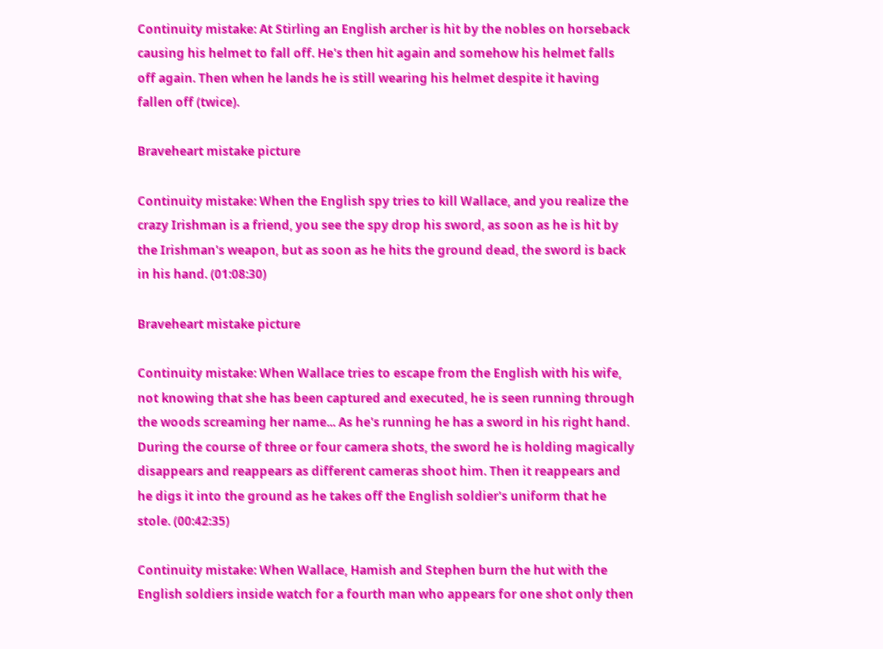Continuity mistake: At Stirling an English archer is hit by the nobles on horseback causing his helmet to fall off. He's then hit again and somehow his helmet falls off again. Then when he lands he is still wearing his helmet despite it having fallen off (twice).

Braveheart mistake picture

Continuity mistake: When the English spy tries to kill Wallace, and you realize the crazy Irishman is a friend, you see the spy drop his sword, as soon as he is hit by the Irishman's weapon, but as soon as he hits the ground dead, the sword is back in his hand. (01:08:30)

Braveheart mistake picture

Continuity mistake: When Wallace tries to escape from the English with his wife, not knowing that she has been captured and executed, he is seen running through the woods screaming her name... As he's running he has a sword in his right hand. During the course of three or four camera shots, the sword he is holding magically disappears and reappears as different cameras shoot him. Then it reappears and he digs it into the ground as he takes off the English soldier's uniform that he stole. (00:42:35)

Continuity mistake: When Wallace, Hamish and Stephen burn the hut with the English soldiers inside watch for a fourth man who appears for one shot only then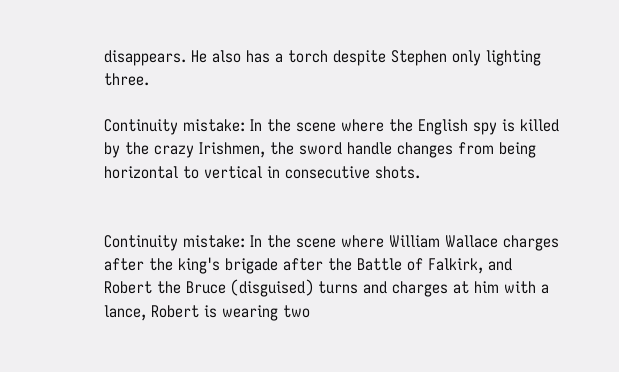disappears. He also has a torch despite Stephen only lighting three.

Continuity mistake: In the scene where the English spy is killed by the crazy Irishmen, the sword handle changes from being horizontal to vertical in consecutive shots.


Continuity mistake: In the scene where William Wallace charges after the king's brigade after the Battle of Falkirk, and Robert the Bruce (disguised) turns and charges at him with a lance, Robert is wearing two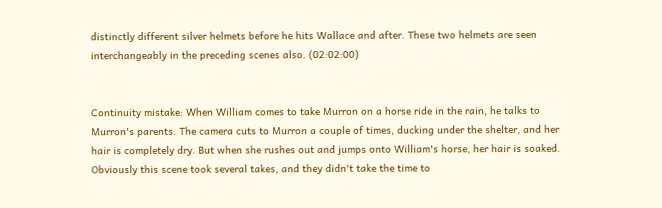distinctly different silver helmets before he hits Wallace and after. These two helmets are seen interchangeably in the preceding scenes also. (02:02:00)


Continuity mistake: When William comes to take Murron on a horse ride in the rain, he talks to Murron's parents. The camera cuts to Murron a couple of times, ducking under the shelter, and her hair is completely dry. But when she rushes out and jumps onto William's horse, her hair is soaked. Obviously this scene took several takes, and they didn't take the time to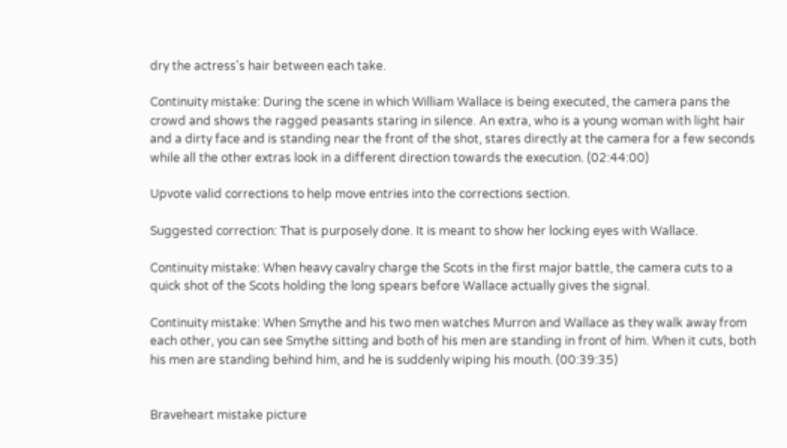dry the actress's hair between each take.

Continuity mistake: During the scene in which William Wallace is being executed, the camera pans the crowd and shows the ragged peasants staring in silence. An extra, who is a young woman with light hair and a dirty face and is standing near the front of the shot, stares directly at the camera for a few seconds while all the other extras look in a different direction towards the execution. (02:44:00)

Upvote valid corrections to help move entries into the corrections section.

Suggested correction: That is purposely done. It is meant to show her locking eyes with Wallace.

Continuity mistake: When heavy cavalry charge the Scots in the first major battle, the camera cuts to a quick shot of the Scots holding the long spears before Wallace actually gives the signal.

Continuity mistake: When Smythe and his two men watches Murron and Wallace as they walk away from each other, you can see Smythe sitting and both of his men are standing in front of him. When it cuts, both his men are standing behind him, and he is suddenly wiping his mouth. (00:39:35)


Braveheart mistake picture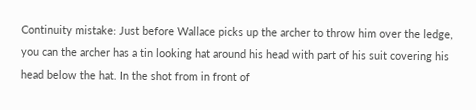Continuity mistake: Just before Wallace picks up the archer to throw him over the ledge, you can the archer has a tin looking hat around his head with part of his suit covering his head below the hat. In the shot from in front of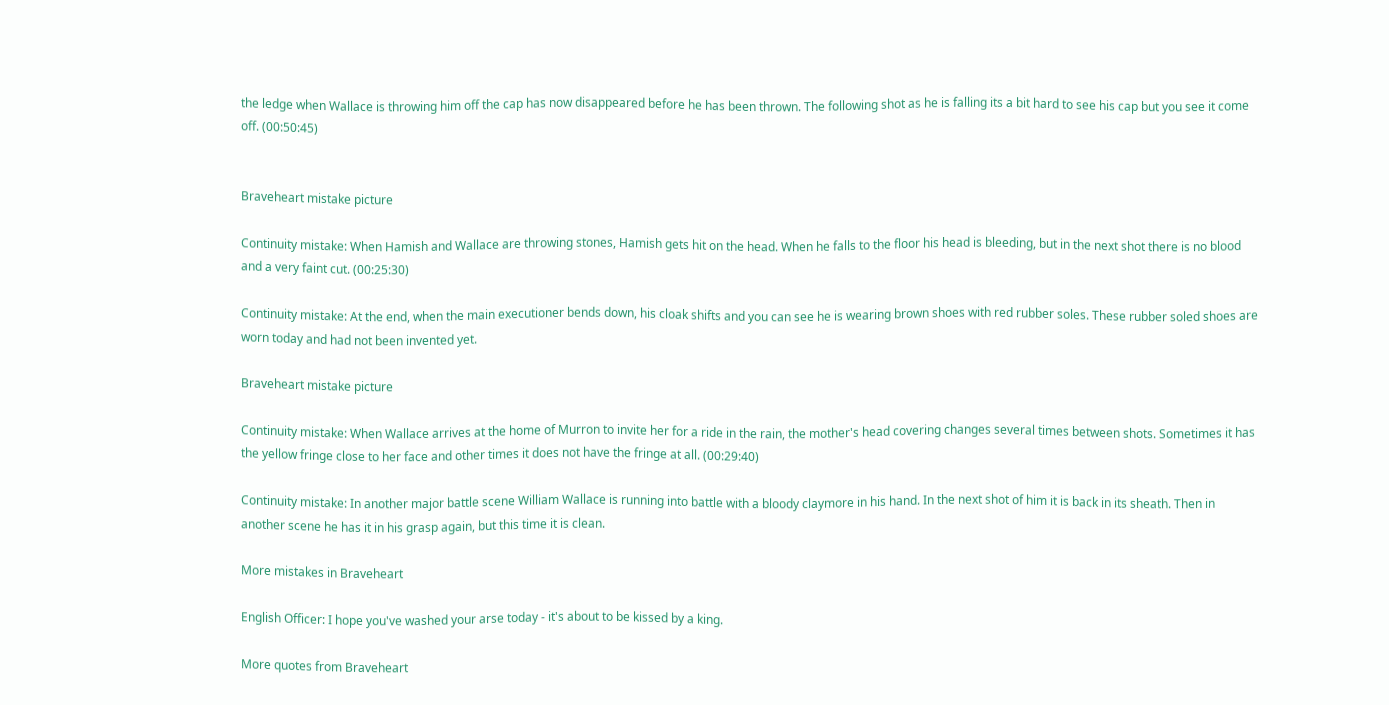the ledge when Wallace is throwing him off the cap has now disappeared before he has been thrown. The following shot as he is falling its a bit hard to see his cap but you see it come off. (00:50:45)


Braveheart mistake picture

Continuity mistake: When Hamish and Wallace are throwing stones, Hamish gets hit on the head. When he falls to the floor his head is bleeding, but in the next shot there is no blood and a very faint cut. (00:25:30)

Continuity mistake: At the end, when the main executioner bends down, his cloak shifts and you can see he is wearing brown shoes with red rubber soles. These rubber soled shoes are worn today and had not been invented yet.

Braveheart mistake picture

Continuity mistake: When Wallace arrives at the home of Murron to invite her for a ride in the rain, the mother's head covering changes several times between shots. Sometimes it has the yellow fringe close to her face and other times it does not have the fringe at all. (00:29:40)

Continuity mistake: In another major battle scene William Wallace is running into battle with a bloody claymore in his hand. In the next shot of him it is back in its sheath. Then in another scene he has it in his grasp again, but this time it is clean.

More mistakes in Braveheart

English Officer: I hope you've washed your arse today - it's about to be kissed by a king.

More quotes from Braveheart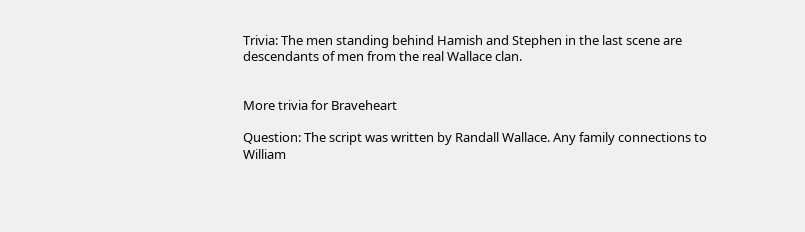Trivia: The men standing behind Hamish and Stephen in the last scene are descendants of men from the real Wallace clan.


More trivia for Braveheart

Question: The script was written by Randall Wallace. Any family connections to William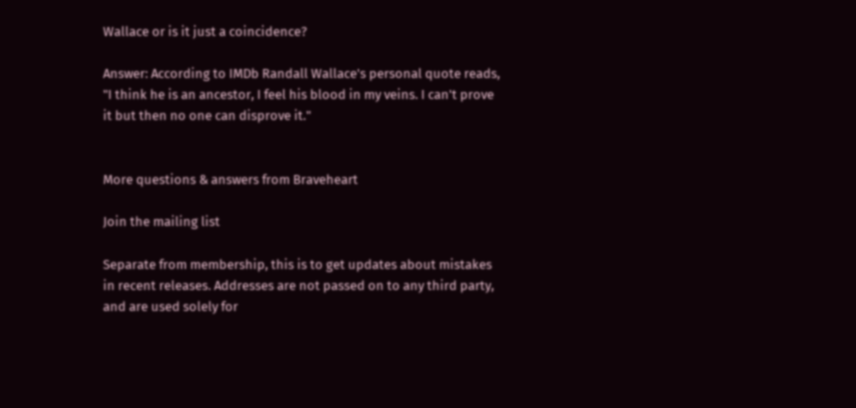Wallace or is it just a coincidence?

Answer: According to IMDb Randall Wallace's personal quote reads, "I think he is an ancestor, I feel his blood in my veins. I can't prove it but then no one can disprove it."


More questions & answers from Braveheart

Join the mailing list

Separate from membership, this is to get updates about mistakes in recent releases. Addresses are not passed on to any third party, and are used solely for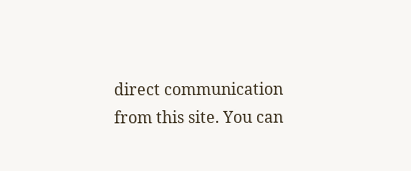direct communication from this site. You can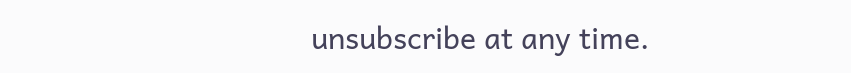unsubscribe at any time.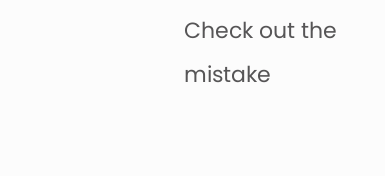Check out the mistake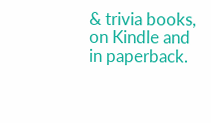& trivia books, on Kindle and in paperback.